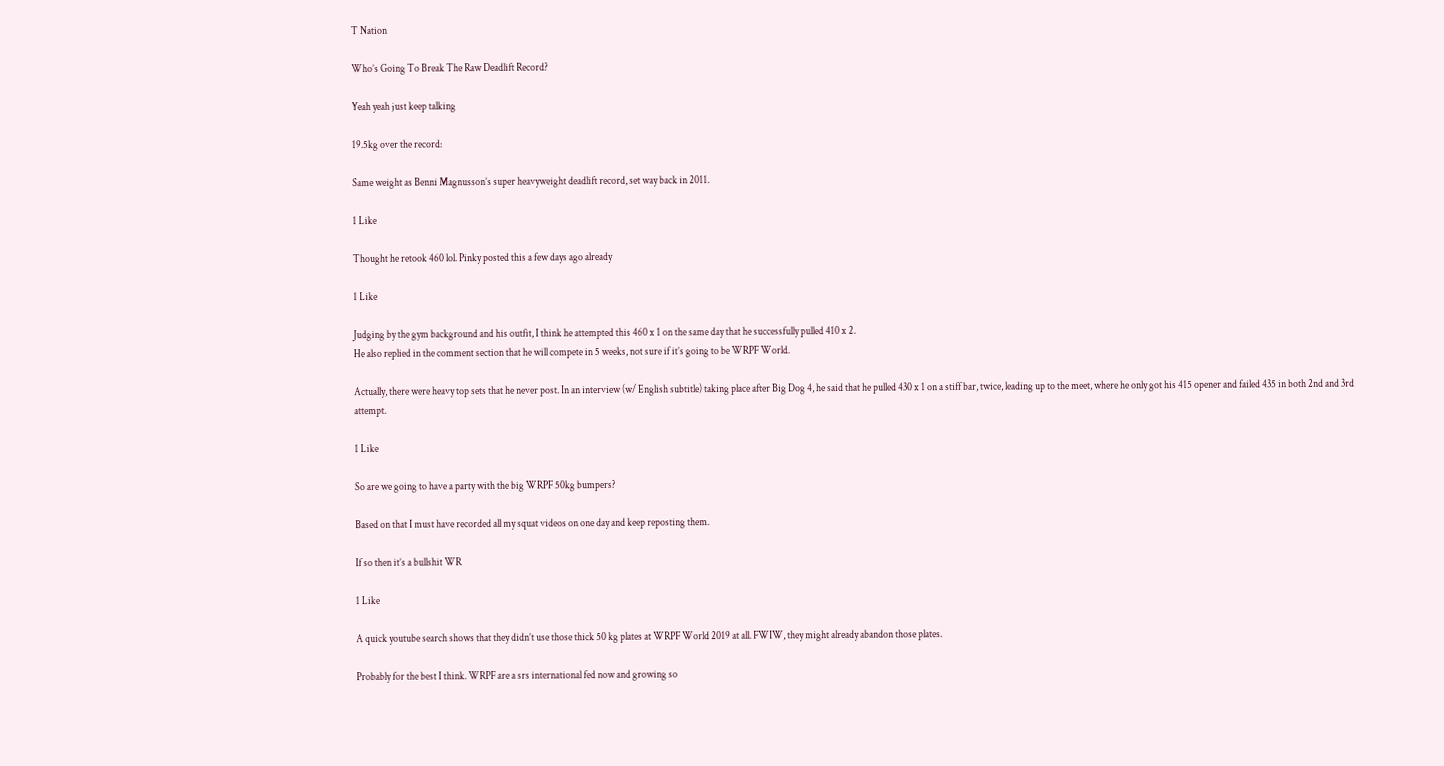T Nation

Who’s Going To Break The Raw Deadlift Record?

Yeah yeah just keep talking

19.5kg over the record:

Same weight as Benni Magnusson’s super heavyweight deadlift record, set way back in 2011.

1 Like

Thought he retook 460 lol. Pinky posted this a few days ago already

1 Like

Judging by the gym background and his outfit, I think he attempted this 460 x 1 on the same day that he successfully pulled 410 x 2.
He also replied in the comment section that he will compete in 5 weeks, not sure if it’s going to be WRPF World.

Actually, there were heavy top sets that he never post. In an interview (w/ English subtitle) taking place after Big Dog 4, he said that he pulled 430 x 1 on a stiff bar, twice, leading up to the meet, where he only got his 415 opener and failed 435 in both 2nd and 3rd attempt.

1 Like

So are we going to have a party with the big WRPF 50kg bumpers?

Based on that I must have recorded all my squat videos on one day and keep reposting them.

If so then it’s a bullshit WR

1 Like

A quick youtube search shows that they didn’t use those thick 50 kg plates at WRPF World 2019 at all. FWIW, they might already abandon those plates.

Probably for the best I think. WRPF are a srs international fed now and growing so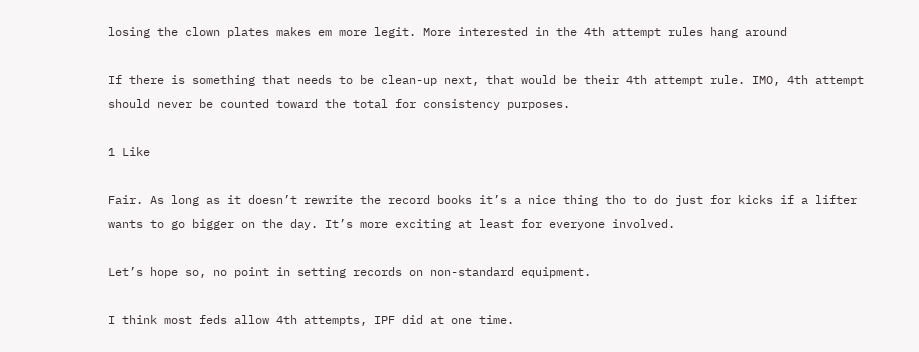losing the clown plates makes em more legit. More interested in the 4th attempt rules hang around

If there is something that needs to be clean-up next, that would be their 4th attempt rule. IMO, 4th attempt should never be counted toward the total for consistency purposes.

1 Like

Fair. As long as it doesn’t rewrite the record books it’s a nice thing tho to do just for kicks if a lifter wants to go bigger on the day. It’s more exciting at least for everyone involved.

Let’s hope so, no point in setting records on non-standard equipment.

I think most feds allow 4th attempts, IPF did at one time.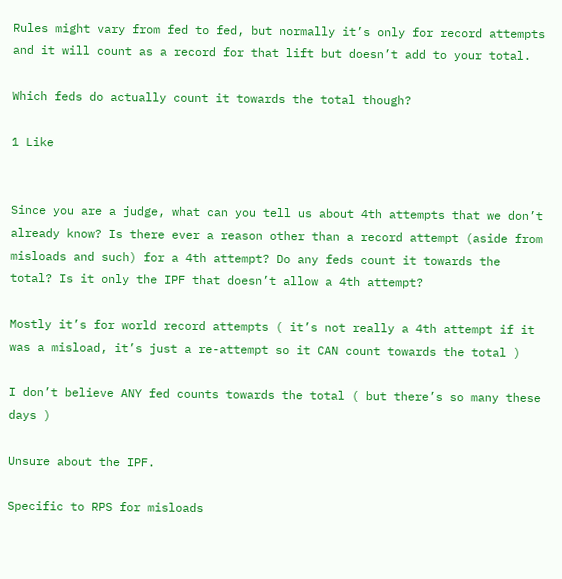Rules might vary from fed to fed, but normally it’s only for record attempts and it will count as a record for that lift but doesn’t add to your total.

Which feds do actually count it towards the total though?

1 Like


Since you are a judge, what can you tell us about 4th attempts that we don’t already know? Is there ever a reason other than a record attempt (aside from misloads and such) for a 4th attempt? Do any feds count it towards the total? Is it only the IPF that doesn’t allow a 4th attempt?

Mostly it’s for world record attempts ( it’s not really a 4th attempt if it was a misload, it’s just a re-attempt so it CAN count towards the total )

I don’t believe ANY fed counts towards the total ( but there’s so many these days )

Unsure about the IPF.

Specific to RPS for misloads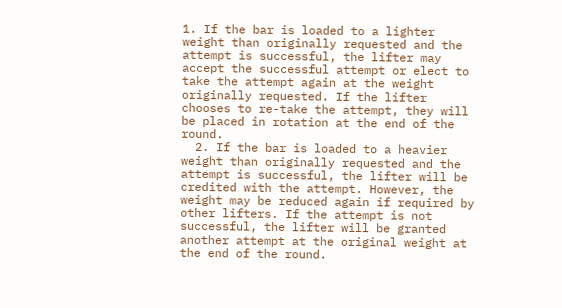1. If the bar is loaded to a lighter weight than originally requested and the attempt is successful, the lifter may accept the successful attempt or elect to take the attempt again at the weight originally requested. If the lifter chooses to re-take the attempt, they will be placed in rotation at the end of the round.
  2. If the bar is loaded to a heavier weight than originally requested and the attempt is successful, the lifter will be credited with the attempt. However, the weight may be reduced again if required by other lifters. If the attempt is not successful, the lifter will be granted another attempt at the original weight at the end of the round.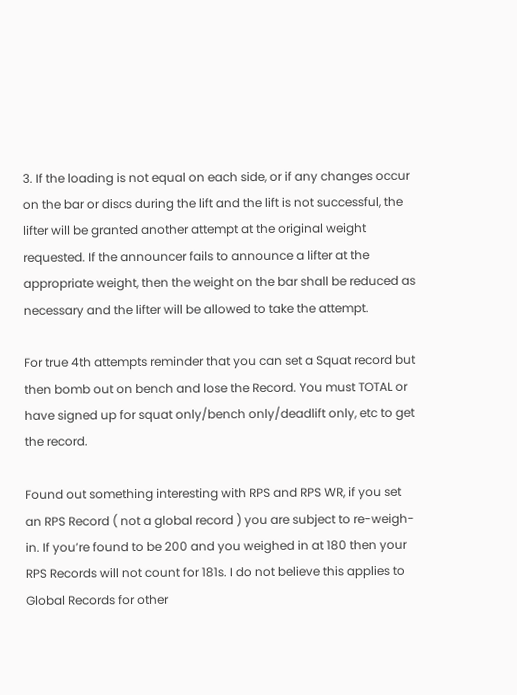3. If the loading is not equal on each side, or if any changes occur on the bar or discs during the lift and the lift is not successful, the lifter will be granted another attempt at the original weight requested. If the announcer fails to announce a lifter at the appropriate weight, then the weight on the bar shall be reduced as necessary and the lifter will be allowed to take the attempt.

For true 4th attempts reminder that you can set a Squat record but then bomb out on bench and lose the Record. You must TOTAL or have signed up for squat only/bench only/deadlift only, etc to get the record.

Found out something interesting with RPS and RPS WR, if you set an RPS Record ( not a global record ) you are subject to re-weigh-in. If you’re found to be 200 and you weighed in at 180 then your RPS Records will not count for 181s. I do not believe this applies to Global Records for other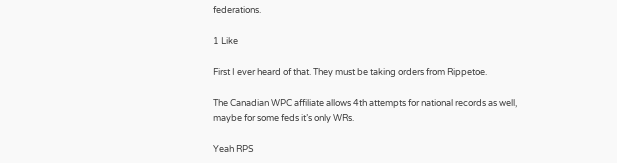federations.

1 Like

First I ever heard of that. They must be taking orders from Rippetoe.

The Canadian WPC affiliate allows 4th attempts for national records as well, maybe for some feds it’s only WRs.

Yeah RPS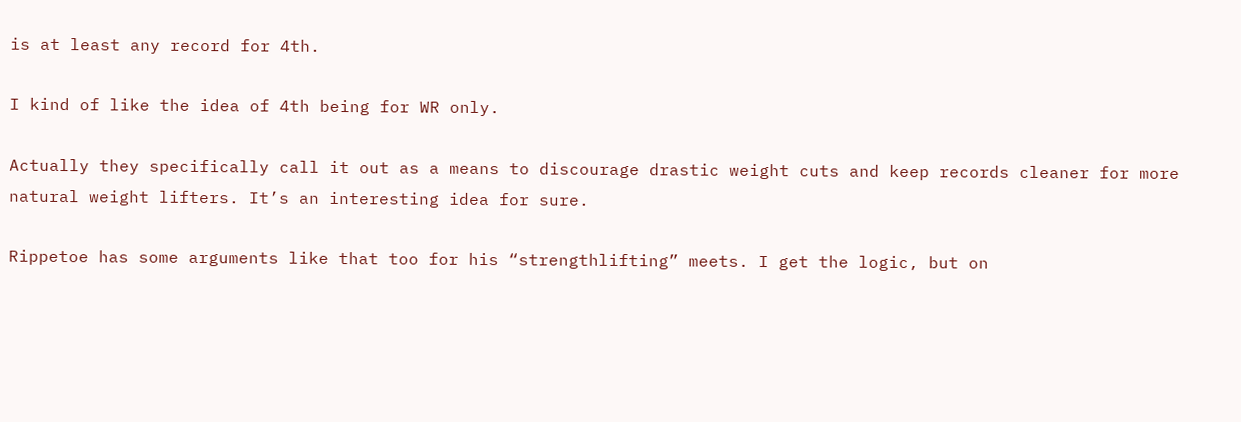is at least any record for 4th.

I kind of like the idea of 4th being for WR only.

Actually they specifically call it out as a means to discourage drastic weight cuts and keep records cleaner for more natural weight lifters. It’s an interesting idea for sure.

Rippetoe has some arguments like that too for his “strengthlifting” meets. I get the logic, but on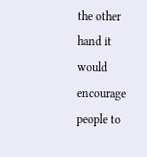the other hand it would encourage people to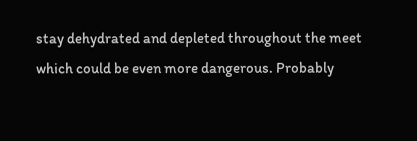stay dehydrated and depleted throughout the meet which could be even more dangerous. Probably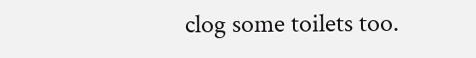clog some toilets too.